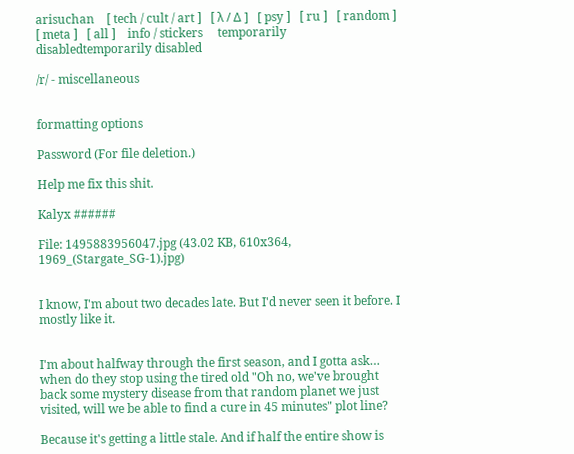arisuchan    [ tech / cult / art ]   [ λ / Δ ]   [ psy ]   [ ru ]   [ random ]   [ meta ]   [ all ]    info / stickers     temporarily disabledtemporarily disabled

/r/ - miscellaneous


formatting options

Password (For file deletion.)

Help me fix this shit.

Kalyx ######

File: 1495883956047.jpg (43.02 KB, 610x364, 1969_(Stargate_SG-1).jpg)


I know, I'm about two decades late. But I'd never seen it before. I mostly like it.


I'm about halfway through the first season, and I gotta ask… when do they stop using the tired old "Oh no, we've brought back some mystery disease from that random planet we just visited, will we be able to find a cure in 45 minutes" plot line?

Because it's getting a little stale. And if half the entire show is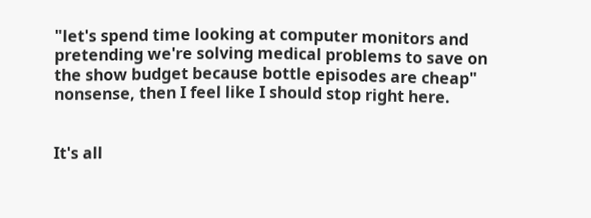"let's spend time looking at computer monitors and pretending we're solving medical problems to save on the show budget because bottle episodes are cheap" nonsense, then I feel like I should stop right here.


It's all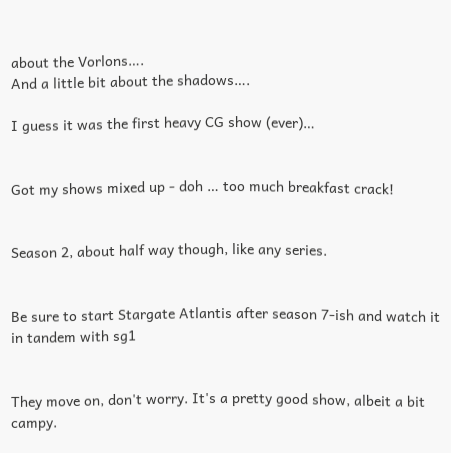about the Vorlons….
And a little bit about the shadows….

I guess it was the first heavy CG show (ever)…


Got my shows mixed up - doh … too much breakfast crack!


Season 2, about half way though, like any series.


Be sure to start Stargate Atlantis after season 7-ish and watch it in tandem with sg1


They move on, don't worry. It's a pretty good show, albeit a bit campy.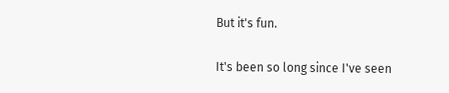But it's fun.

It's been so long since I've seen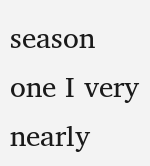season one I very nearly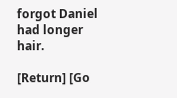forgot Daniel had longer hair.

[Return] [Go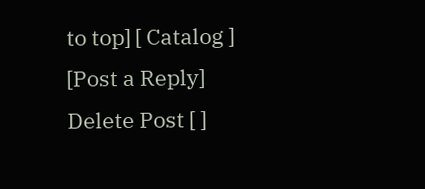to top] [ Catalog ] [Post a Reply]
Delete Post [ ]